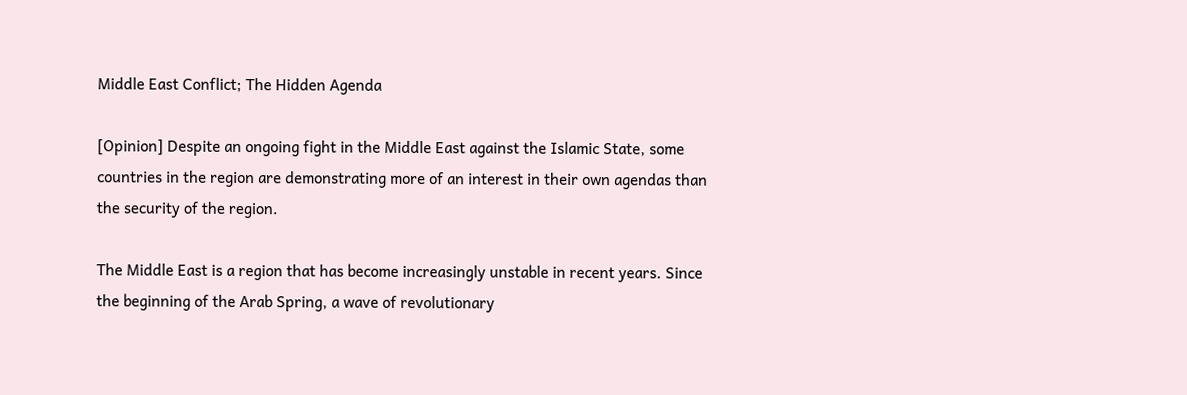Middle East Conflict; The Hidden Agenda

[Opinion] Despite an ongoing fight in the Middle East against the Islamic State, some countries in the region are demonstrating more of an interest in their own agendas than the security of the region.

The Middle East is a region that has become increasingly unstable in recent years. Since the beginning of the Arab Spring, a wave of revolutionary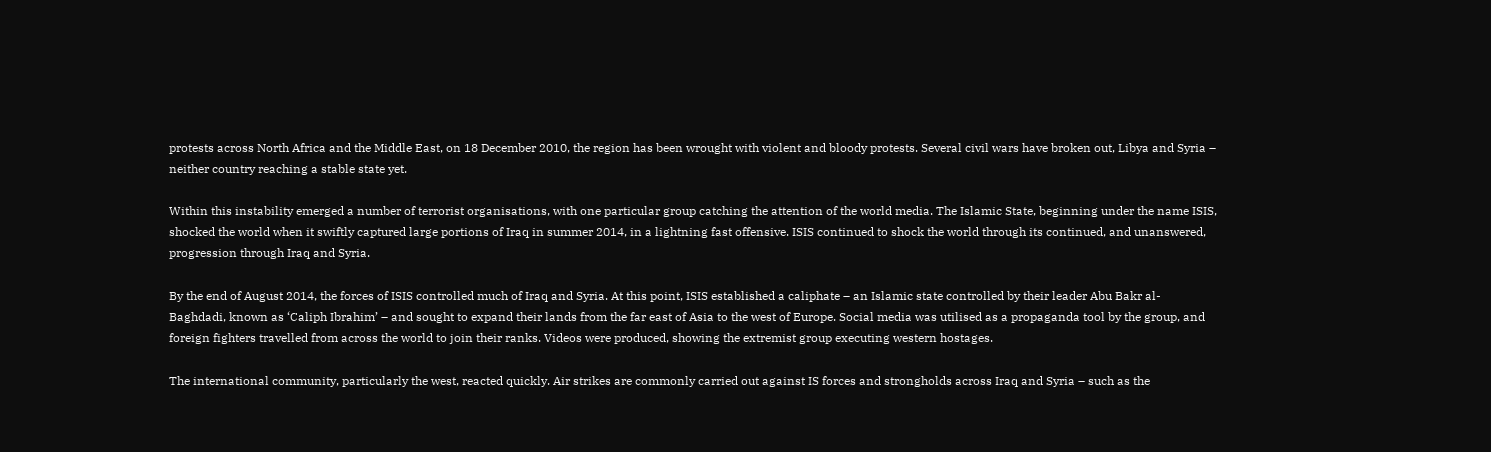protests across North Africa and the Middle East, on 18 December 2010, the region has been wrought with violent and bloody protests. Several civil wars have broken out, Libya and Syria – neither country reaching a stable state yet.

Within this instability emerged a number of terrorist organisations, with one particular group catching the attention of the world media. The Islamic State, beginning under the name ISIS, shocked the world when it swiftly captured large portions of Iraq in summer 2014, in a lightning fast offensive. ISIS continued to shock the world through its continued, and unanswered, progression through Iraq and Syria.

By the end of August 2014, the forces of ISIS controlled much of Iraq and Syria. At this point, ISIS established a caliphate – an Islamic state controlled by their leader Abu Bakr al-Baghdadi, known as ‘Caliph Ibrahim’ – and sought to expand their lands from the far east of Asia to the west of Europe. Social media was utilised as a propaganda tool by the group, and foreign fighters travelled from across the world to join their ranks. Videos were produced, showing the extremist group executing western hostages.

The international community, particularly the west, reacted quickly. Air strikes are commonly carried out against IS forces and strongholds across Iraq and Syria – such as the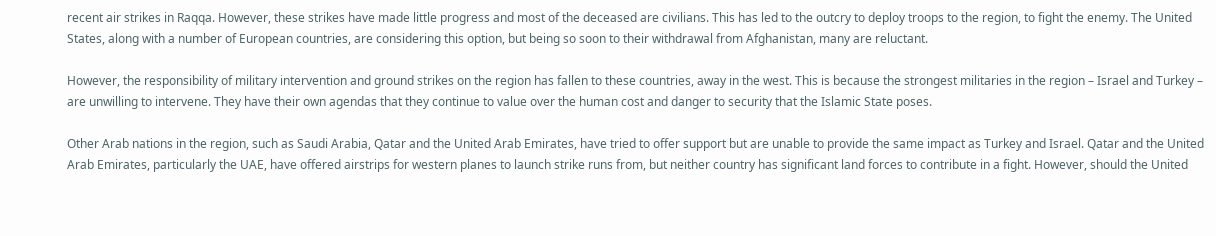recent air strikes in Raqqa. However, these strikes have made little progress and most of the deceased are civilians. This has led to the outcry to deploy troops to the region, to fight the enemy. The United States, along with a number of European countries, are considering this option, but being so soon to their withdrawal from Afghanistan, many are reluctant.

However, the responsibility of military intervention and ground strikes on the region has fallen to these countries, away in the west. This is because the strongest militaries in the region – Israel and Turkey – are unwilling to intervene. They have their own agendas that they continue to value over the human cost and danger to security that the Islamic State poses.

Other Arab nations in the region, such as Saudi Arabia, Qatar and the United Arab Emirates, have tried to offer support but are unable to provide the same impact as Turkey and Israel. Qatar and the United Arab Emirates, particularly the UAE, have offered airstrips for western planes to launch strike runs from, but neither country has significant land forces to contribute in a fight. However, should the United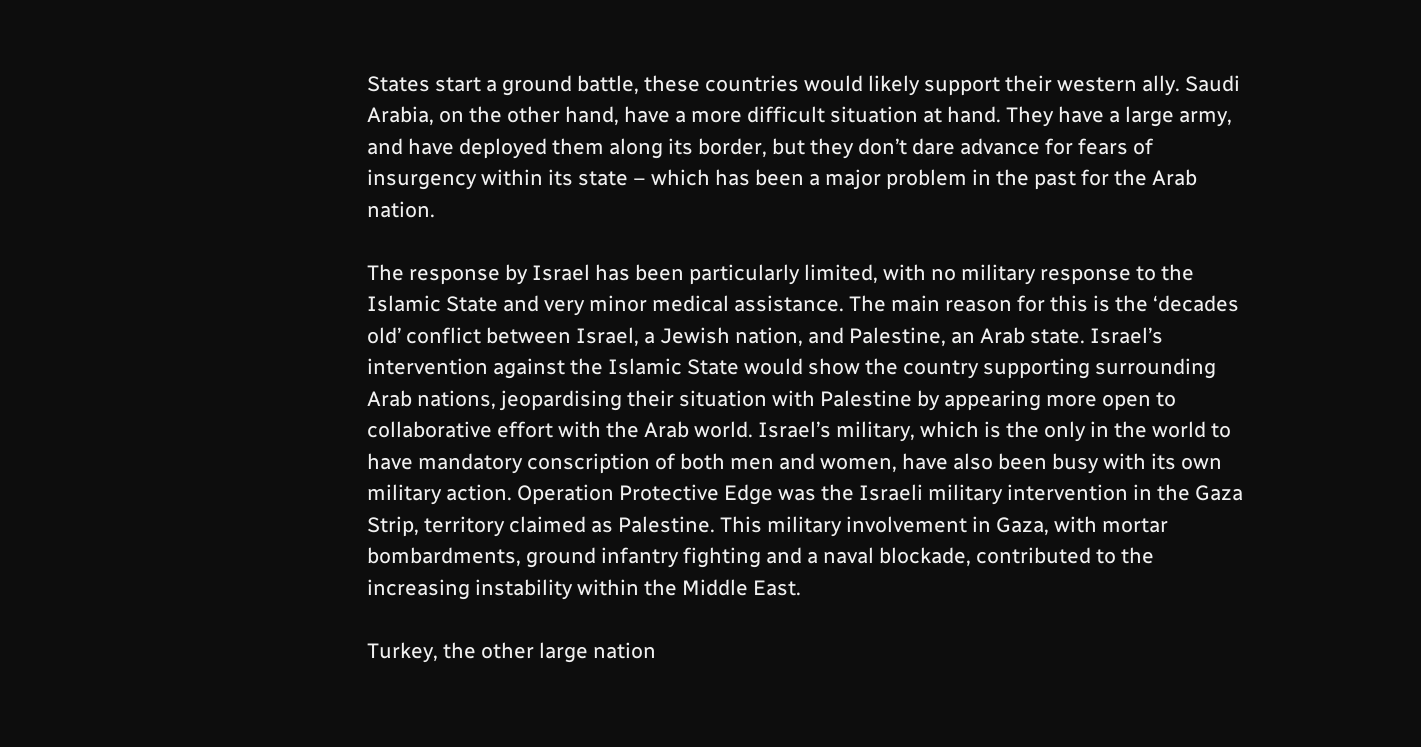States start a ground battle, these countries would likely support their western ally. Saudi Arabia, on the other hand, have a more difficult situation at hand. They have a large army, and have deployed them along its border, but they don’t dare advance for fears of insurgency within its state – which has been a major problem in the past for the Arab nation.

The response by Israel has been particularly limited, with no military response to the Islamic State and very minor medical assistance. The main reason for this is the ‘decades old’ conflict between Israel, a Jewish nation, and Palestine, an Arab state. Israel’s intervention against the Islamic State would show the country supporting surrounding Arab nations, jeopardising their situation with Palestine by appearing more open to collaborative effort with the Arab world. Israel’s military, which is the only in the world to have mandatory conscription of both men and women, have also been busy with its own military action. Operation Protective Edge was the Israeli military intervention in the Gaza Strip, territory claimed as Palestine. This military involvement in Gaza, with mortar bombardments, ground infantry fighting and a naval blockade, contributed to the increasing instability within the Middle East.

Turkey, the other large nation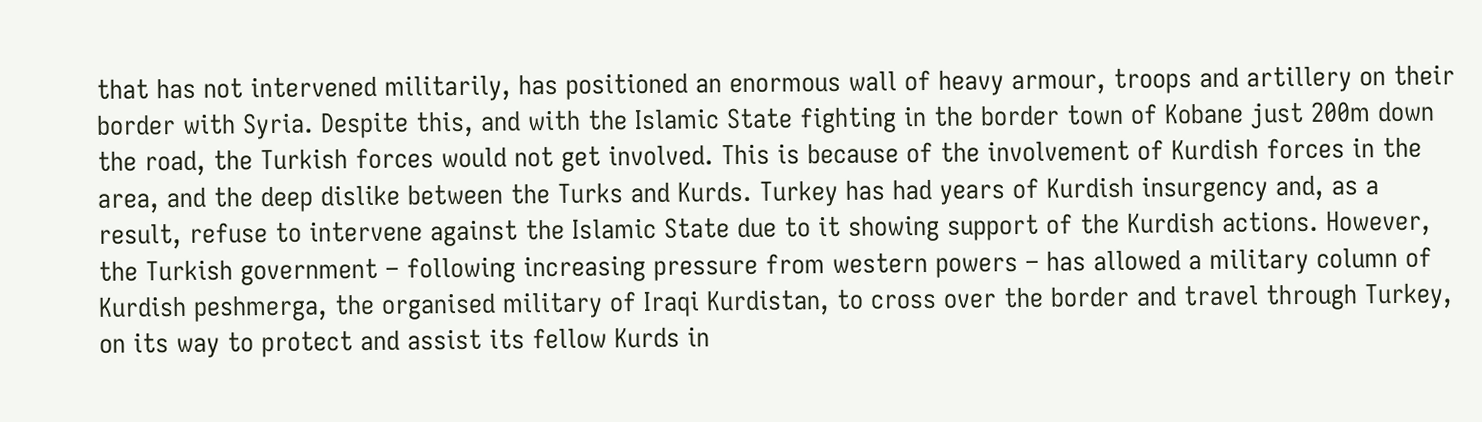that has not intervened militarily, has positioned an enormous wall of heavy armour, troops and artillery on their border with Syria. Despite this, and with the Islamic State fighting in the border town of Kobane just 200m down the road, the Turkish forces would not get involved. This is because of the involvement of Kurdish forces in the area, and the deep dislike between the Turks and Kurds. Turkey has had years of Kurdish insurgency and, as a result, refuse to intervene against the Islamic State due to it showing support of the Kurdish actions. However, the Turkish government – following increasing pressure from western powers – has allowed a military column of Kurdish peshmerga, the organised military of Iraqi Kurdistan, to cross over the border and travel through Turkey, on its way to protect and assist its fellow Kurds in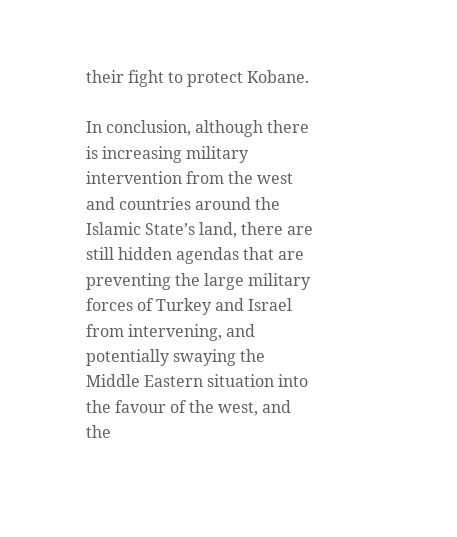their fight to protect Kobane.

In conclusion, although there is increasing military intervention from the west and countries around the Islamic State’s land, there are still hidden agendas that are preventing the large military forces of Turkey and Israel from intervening, and potentially swaying the Middle Eastern situation into the favour of the west, and the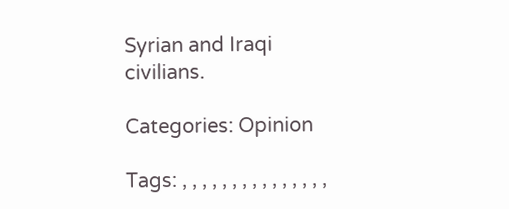Syrian and Iraqi civilians.

Categories: Opinion

Tags: , , , , , , , , , , , , , , ,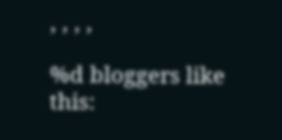, , , ,

%d bloggers like this: